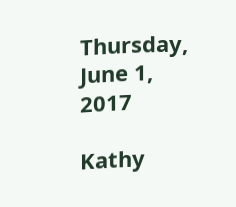Thursday, June 1, 2017

Kathy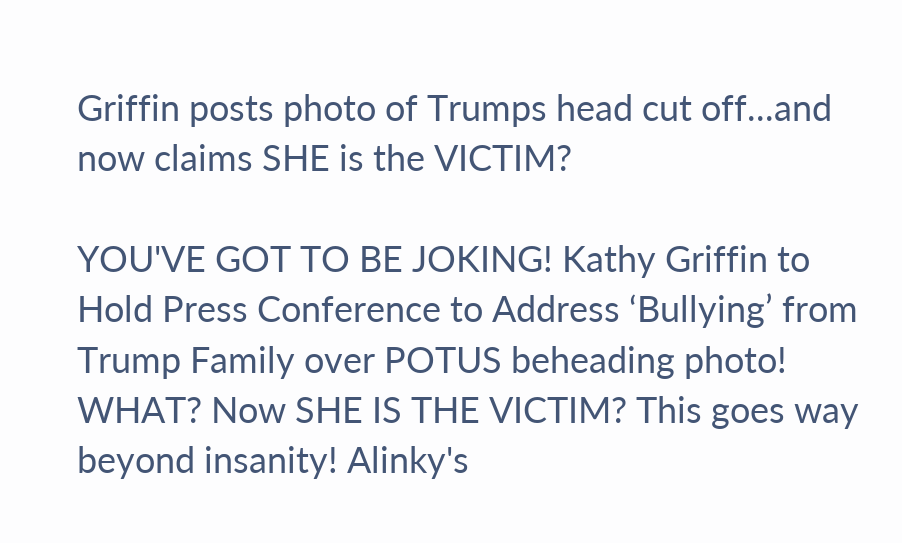Griffin posts photo of Trumps head cut off...and now claims SHE is the VICTIM?

YOU'VE GOT TO BE JOKING! Kathy Griffin to Hold Press Conference to Address ‘Bullying’ from Trump Family over POTUS beheading photo! WHAT? Now SHE IS THE VICTIM? This goes way beyond insanity! Alinky's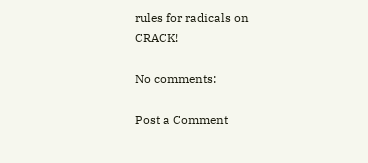rules for radicals on CRACK!

No comments:

Post a Comment